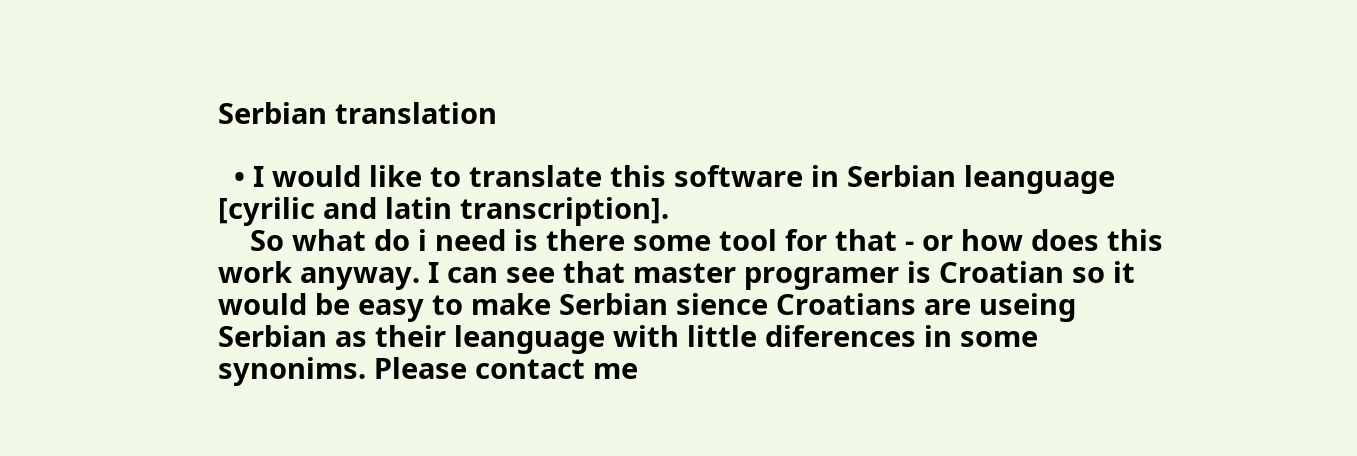Serbian translation

  • I would like to translate this software in Serbian leanguage [cyrilic and latin transcription].
    So what do i need is there some tool for that - or how does this work anyway. I can see that master programer is Croatian so it would be easy to make Serbian sience Croatians are useing Serbian as their leanguage with little diferences in some synonims. Please contact me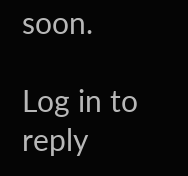soon.

Log in to reply